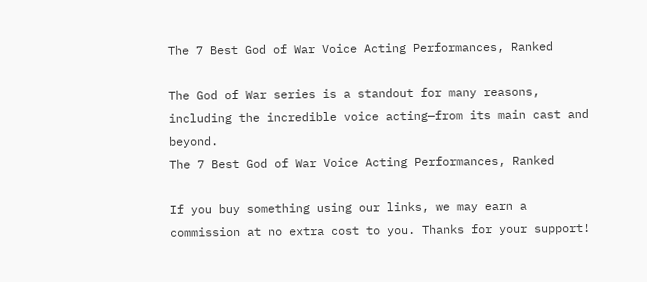The 7 Best God of War Voice Acting Performances, Ranked

The God of War series is a standout for many reasons, including the incredible voice acting—from its main cast and beyond.
The 7 Best God of War Voice Acting Performances, Ranked

If you buy something using our links, we may earn a commission at no extra cost to you. Thanks for your support!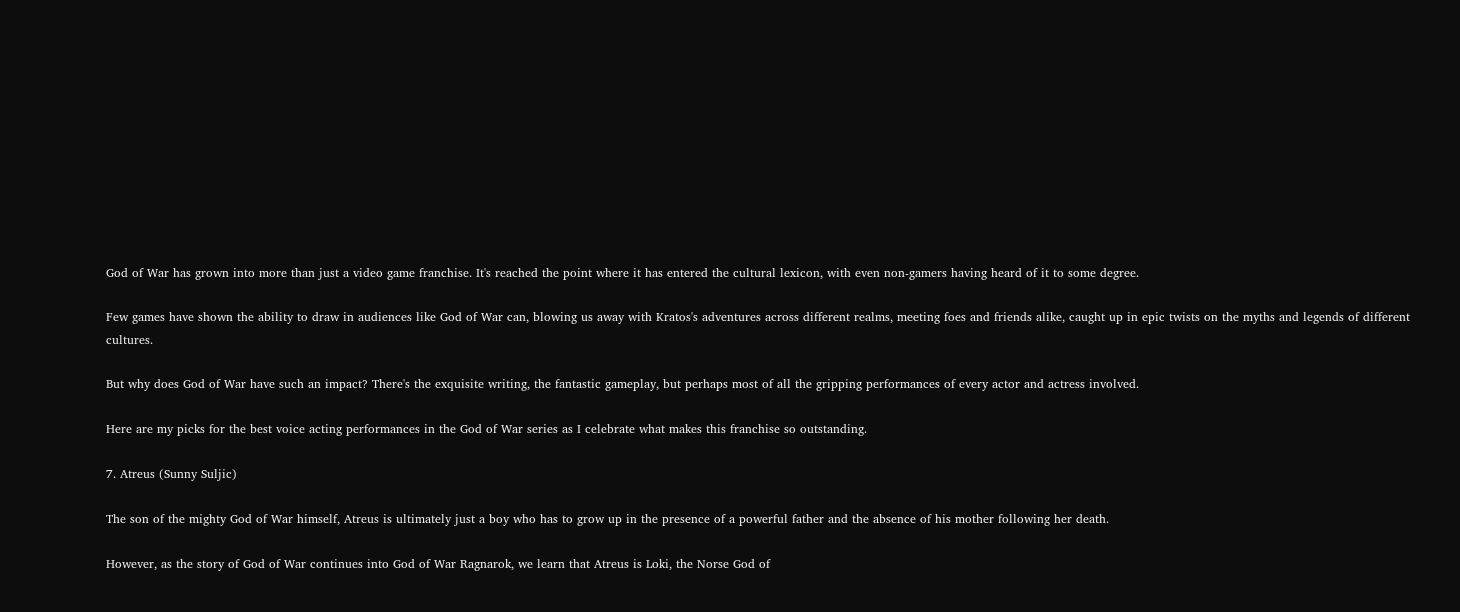God of War has grown into more than just a video game franchise. It's reached the point where it has entered the cultural lexicon, with even non-gamers having heard of it to some degree.

Few games have shown the ability to draw in audiences like God of War can, blowing us away with Kratos's adventures across different realms, meeting foes and friends alike, caught up in epic twists on the myths and legends of different cultures.

But why does God of War have such an impact? There's the exquisite writing, the fantastic gameplay, but perhaps most of all the gripping performances of every actor and actress involved.

Here are my picks for the best voice acting performances in the God of War series as I celebrate what makes this franchise so outstanding.

7. Atreus (Sunny Suljic)

The son of the mighty God of War himself, Atreus is ultimately just a boy who has to grow up in the presence of a powerful father and the absence of his mother following her death.

However, as the story of God of War continues into God of War Ragnarok, we learn that Atreus is Loki, the Norse God of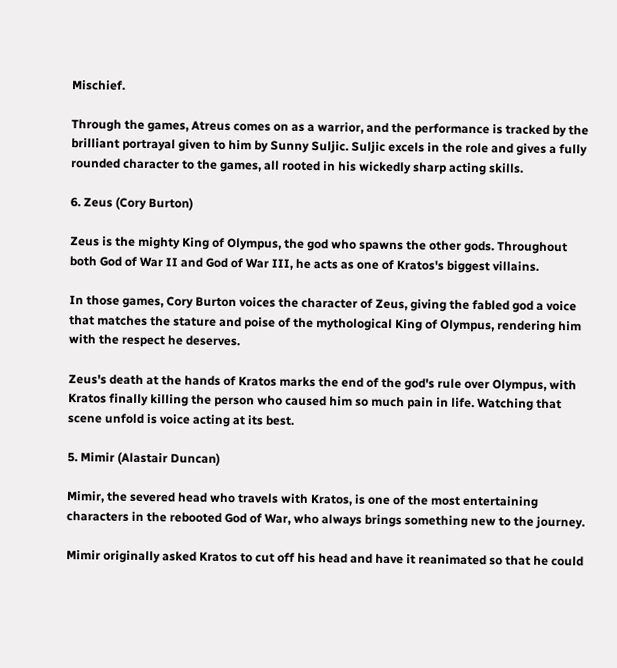Mischief.

Through the games, Atreus comes on as a warrior, and the performance is tracked by the brilliant portrayal given to him by Sunny Suljic. Suljic excels in the role and gives a fully rounded character to the games, all rooted in his wickedly sharp acting skills.

6. Zeus (Cory Burton)

Zeus is the mighty King of Olympus, the god who spawns the other gods. Throughout both God of War II and God of War III, he acts as one of Kratos's biggest villains.

In those games, Cory Burton voices the character of Zeus, giving the fabled god a voice that matches the stature and poise of the mythological King of Olympus, rendering him with the respect he deserves.

Zeus's death at the hands of Kratos marks the end of the god's rule over Olympus, with Kratos finally killing the person who caused him so much pain in life. Watching that scene unfold is voice acting at its best.

5. Mimir (Alastair Duncan)

Mimir, the severed head who travels with Kratos, is one of the most entertaining characters in the rebooted God of War, who always brings something new to the journey.

Mimir originally asked Kratos to cut off his head and have it reanimated so that he could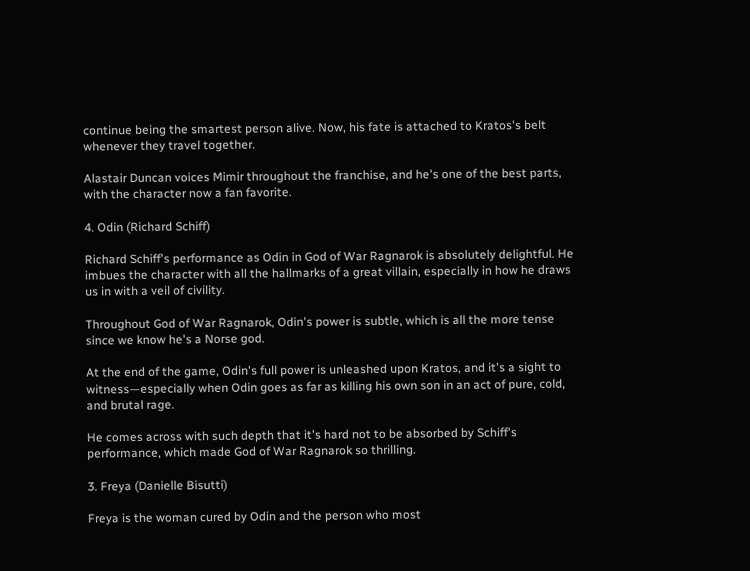continue being the smartest person alive. Now, his fate is attached to Kratos's belt whenever they travel together.

Alastair Duncan voices Mimir throughout the franchise, and he's one of the best parts, with the character now a fan favorite.

4. Odin (Richard Schiff)

Richard Schiff's performance as Odin in God of War Ragnarok is absolutely delightful. He imbues the character with all the hallmarks of a great villain, especially in how he draws us in with a veil of civility.

Throughout God of War Ragnarok, Odin's power is subtle, which is all the more tense since we know he's a Norse god.

At the end of the game, Odin's full power is unleashed upon Kratos, and it's a sight to witness—especially when Odin goes as far as killing his own son in an act of pure, cold, and brutal rage.

He comes across with such depth that it's hard not to be absorbed by Schiff's performance, which made God of War Ragnarok so thrilling.

3. Freya (Danielle Bisutti)

Freya is the woman cured by Odin and the person who most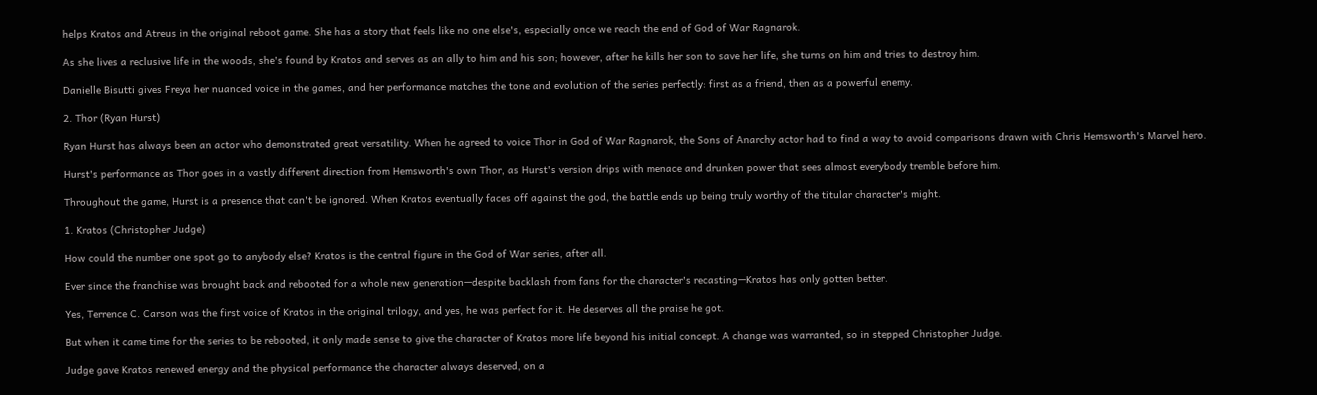helps Kratos and Atreus in the original reboot game. She has a story that feels like no one else's, especially once we reach the end of God of War Ragnarok.

As she lives a reclusive life in the woods, she's found by Kratos and serves as an ally to him and his son; however, after he kills her son to save her life, she turns on him and tries to destroy him.

Danielle Bisutti gives Freya her nuanced voice in the games, and her performance matches the tone and evolution of the series perfectly: first as a friend, then as a powerful enemy.

2. Thor (Ryan Hurst)

Ryan Hurst has always been an actor who demonstrated great versatility. When he agreed to voice Thor in God of War Ragnarok, the Sons of Anarchy actor had to find a way to avoid comparisons drawn with Chris Hemsworth's Marvel hero.

Hurst's performance as Thor goes in a vastly different direction from Hemsworth's own Thor, as Hurst's version drips with menace and drunken power that sees almost everybody tremble before him.

Throughout the game, Hurst is a presence that can't be ignored. When Kratos eventually faces off against the god, the battle ends up being truly worthy of the titular character's might.

1. Kratos (Christopher Judge)

How could the number one spot go to anybody else? Kratos is the central figure in the God of War series, after all.

Ever since the franchise was brought back and rebooted for a whole new generation—despite backlash from fans for the character's recasting—Kratos has only gotten better.

Yes, Terrence C. Carson was the first voice of Kratos in the original trilogy, and yes, he was perfect for it. He deserves all the praise he got.

But when it came time for the series to be rebooted, it only made sense to give the character of Kratos more life beyond his initial concept. A change was warranted, so in stepped Christopher Judge.

Judge gave Kratos renewed energy and the physical performance the character always deserved, on a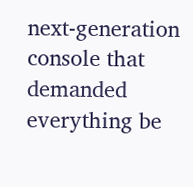next-generation console that demanded everything be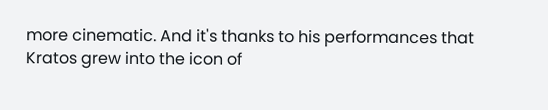more cinematic. And it's thanks to his performances that Kratos grew into the icon of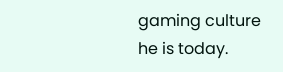gaming culture he is today.